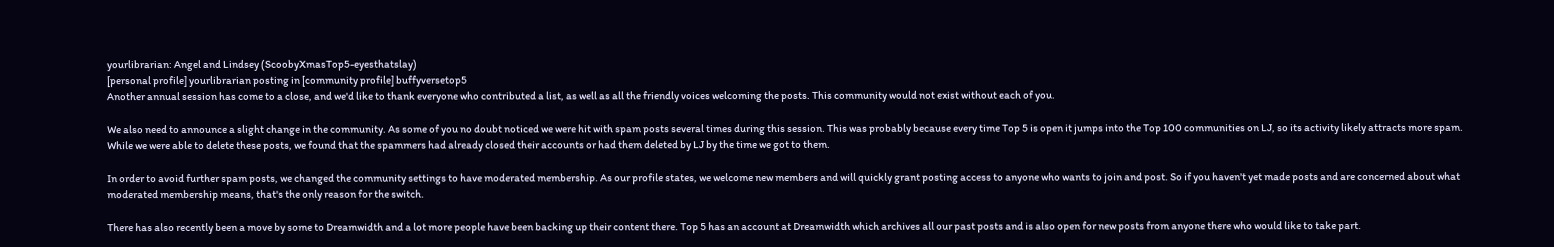yourlibrarian: Angel and Lindsey (ScoobyXmasTop5-eyesthatslay)
[personal profile] yourlibrarian posting in [community profile] buffyversetop5
Another annual session has come to a close, and we'd like to thank everyone who contributed a list, as well as all the friendly voices welcoming the posts. This community would not exist without each of you.

We also need to announce a slight change in the community. As some of you no doubt noticed we were hit with spam posts several times during this session. This was probably because every time Top 5 is open it jumps into the Top 100 communities on LJ, so its activity likely attracts more spam. While we were able to delete these posts, we found that the spammers had already closed their accounts or had them deleted by LJ by the time we got to them.

In order to avoid further spam posts, we changed the community settings to have moderated membership. As our profile states, we welcome new members and will quickly grant posting access to anyone who wants to join and post. So if you haven't yet made posts and are concerned about what moderated membership means, that's the only reason for the switch.

There has also recently been a move by some to Dreamwidth and a lot more people have been backing up their content there. Top 5 has an account at Dreamwidth which archives all our past posts and is also open for new posts from anyone there who would like to take part.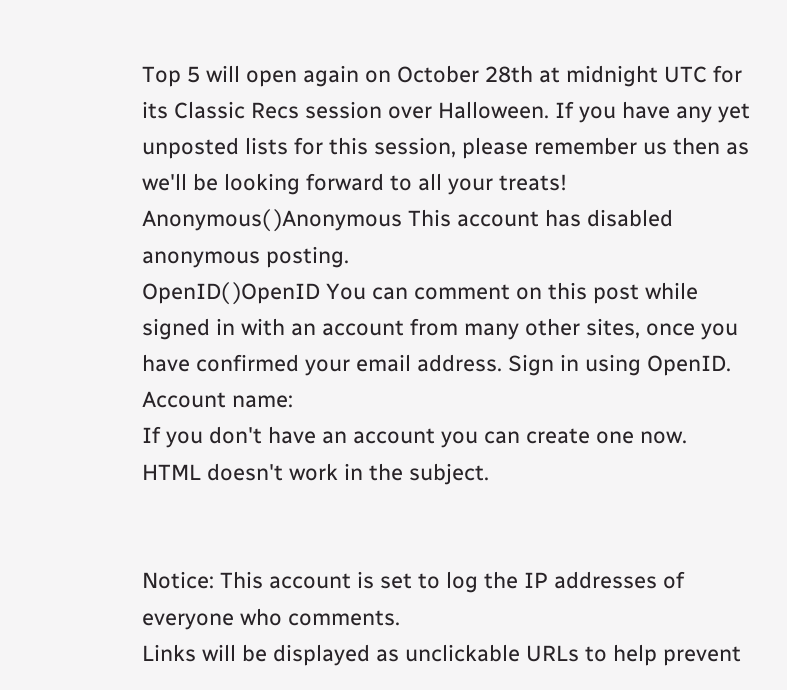Top 5 will open again on October 28th at midnight UTC for its Classic Recs session over Halloween. If you have any yet unposted lists for this session, please remember us then as we'll be looking forward to all your treats!
Anonymous( )Anonymous This account has disabled anonymous posting.
OpenID( )OpenID You can comment on this post while signed in with an account from many other sites, once you have confirmed your email address. Sign in using OpenID.
Account name:
If you don't have an account you can create one now.
HTML doesn't work in the subject.


Notice: This account is set to log the IP addresses of everyone who comments.
Links will be displayed as unclickable URLs to help prevent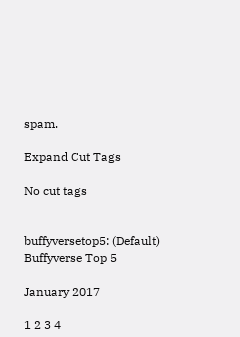spam.

Expand Cut Tags

No cut tags


buffyversetop5: (Default)
Buffyverse Top 5

January 2017

1 2 3 4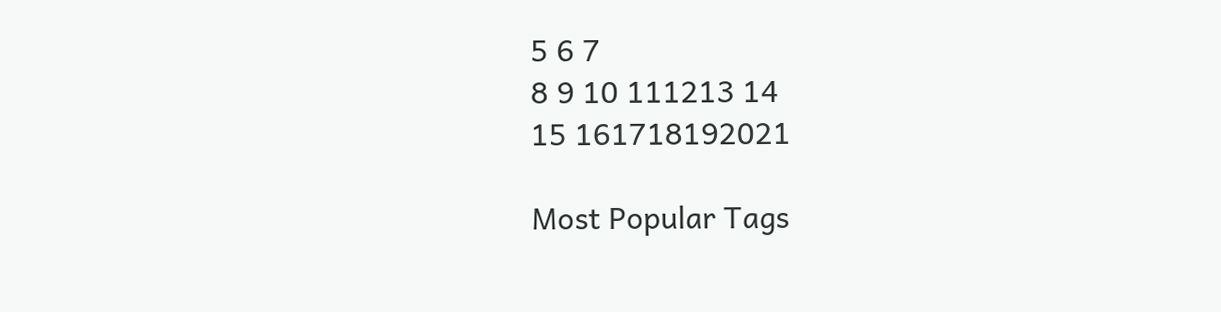5 6 7
8 9 10 111213 14
15 161718192021

Most Popular Tags